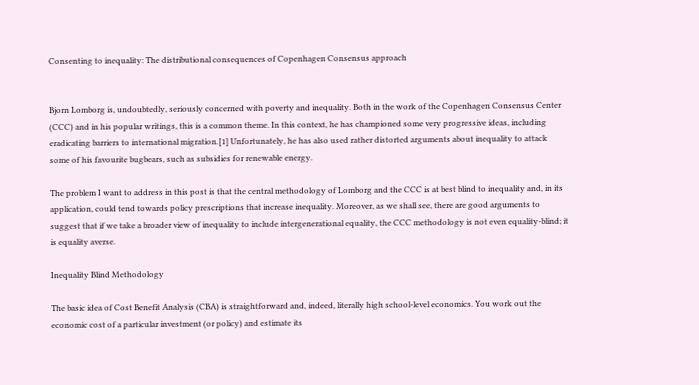Consenting to inequality: The distributional consequences of Copenhagen Consensus approach


Bjorn Lomborg is, undoubtedly, seriously concerned with poverty and inequality. Both in the work of the Copenhagen Consensus Center (CCC) and in his popular writings, this is a common theme. In this context, he has championed some very progressive ideas, including eradicating barriers to international migration.[1] Unfortunately, he has also used rather distorted arguments about inequality to attack some of his favourite bugbears, such as subsidies for renewable energy.

The problem I want to address in this post is that the central methodology of Lomborg and the CCC is at best blind to inequality and, in its application, could tend towards policy prescriptions that increase inequality. Moreover, as we shall see, there are good arguments to suggest that if we take a broader view of inequality to include intergenerational equality, the CCC methodology is not even equality-blind; it is equality averse.

Inequality Blind Methodology

The basic idea of Cost Benefit Analysis (CBA) is straightforward and, indeed, literally high school-level economics. You work out the economic cost of a particular investment (or policy) and estimate its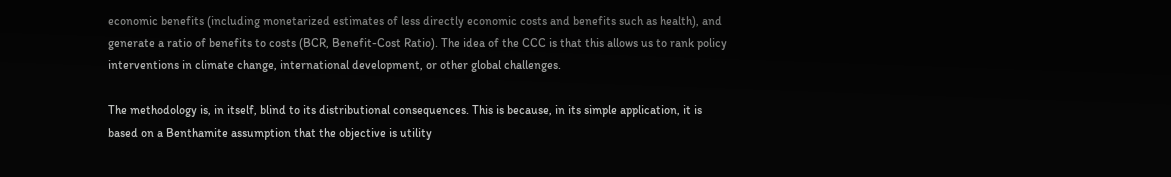economic benefits (including monetarized estimates of less directly economic costs and benefits such as health), and generate a ratio of benefits to costs (BCR, Benefit-Cost Ratio). The idea of the CCC is that this allows us to rank policy interventions in climate change, international development, or other global challenges.

The methodology is, in itself, blind to its distributional consequences. This is because, in its simple application, it is based on a Benthamite assumption that the objective is utility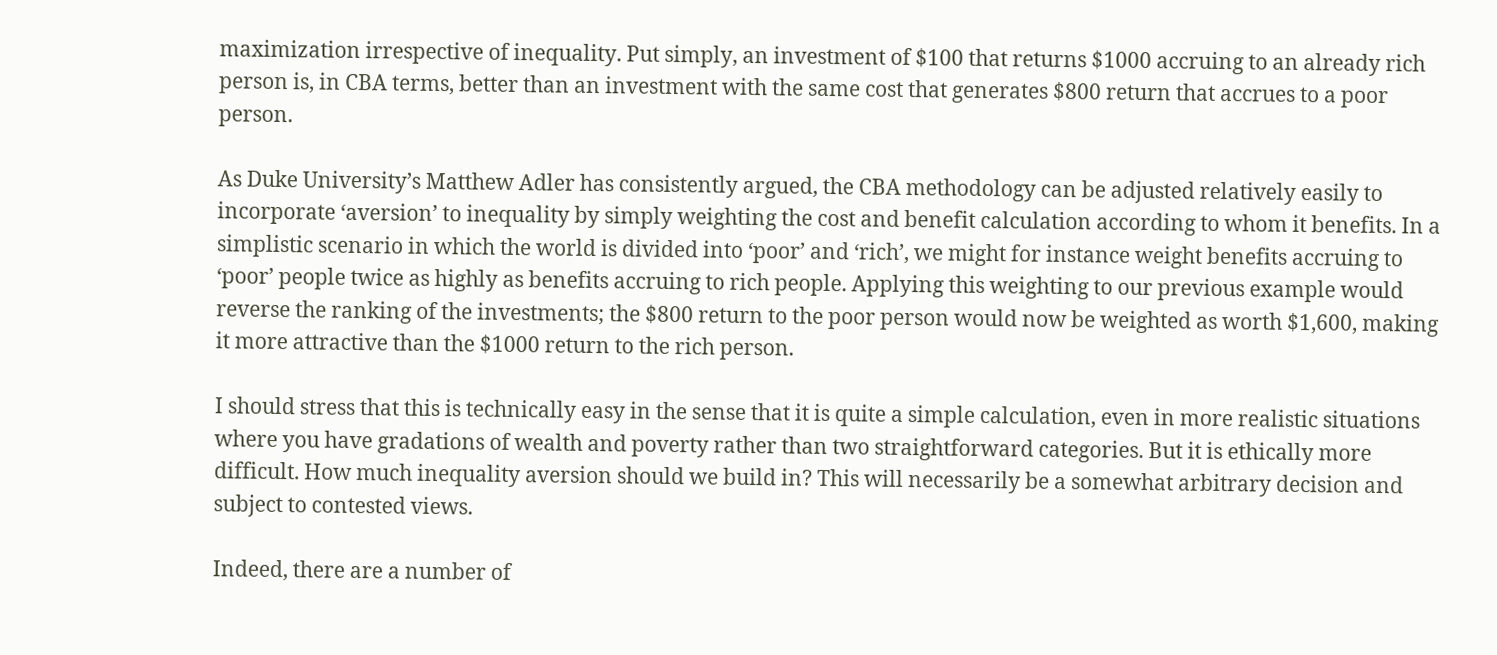maximization irrespective of inequality. Put simply, an investment of $100 that returns $1000 accruing to an already rich person is, in CBA terms, better than an investment with the same cost that generates $800 return that accrues to a poor person.

As Duke University’s Matthew Adler has consistently argued, the CBA methodology can be adjusted relatively easily to incorporate ‘aversion’ to inequality by simply weighting the cost and benefit calculation according to whom it benefits. In a simplistic scenario in which the world is divided into ‘poor’ and ‘rich’, we might for instance weight benefits accruing to ‘poor’ people twice as highly as benefits accruing to rich people. Applying this weighting to our previous example would reverse the ranking of the investments; the $800 return to the poor person would now be weighted as worth $1,600, making it more attractive than the $1000 return to the rich person.

I should stress that this is technically easy in the sense that it is quite a simple calculation, even in more realistic situations where you have gradations of wealth and poverty rather than two straightforward categories. But it is ethically more difficult. How much inequality aversion should we build in? This will necessarily be a somewhat arbitrary decision and subject to contested views.

Indeed, there are a number of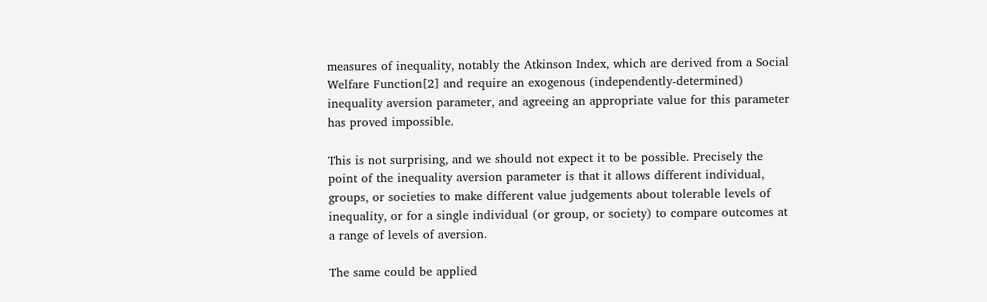measures of inequality, notably the Atkinson Index, which are derived from a Social Welfare Function[2] and require an exogenous (independently-determined) inequality aversion parameter, and agreeing an appropriate value for this parameter has proved impossible.

This is not surprising, and we should not expect it to be possible. Precisely the point of the inequality aversion parameter is that it allows different individual, groups, or societies to make different value judgements about tolerable levels of inequality, or for a single individual (or group, or society) to compare outcomes at a range of levels of aversion.

The same could be applied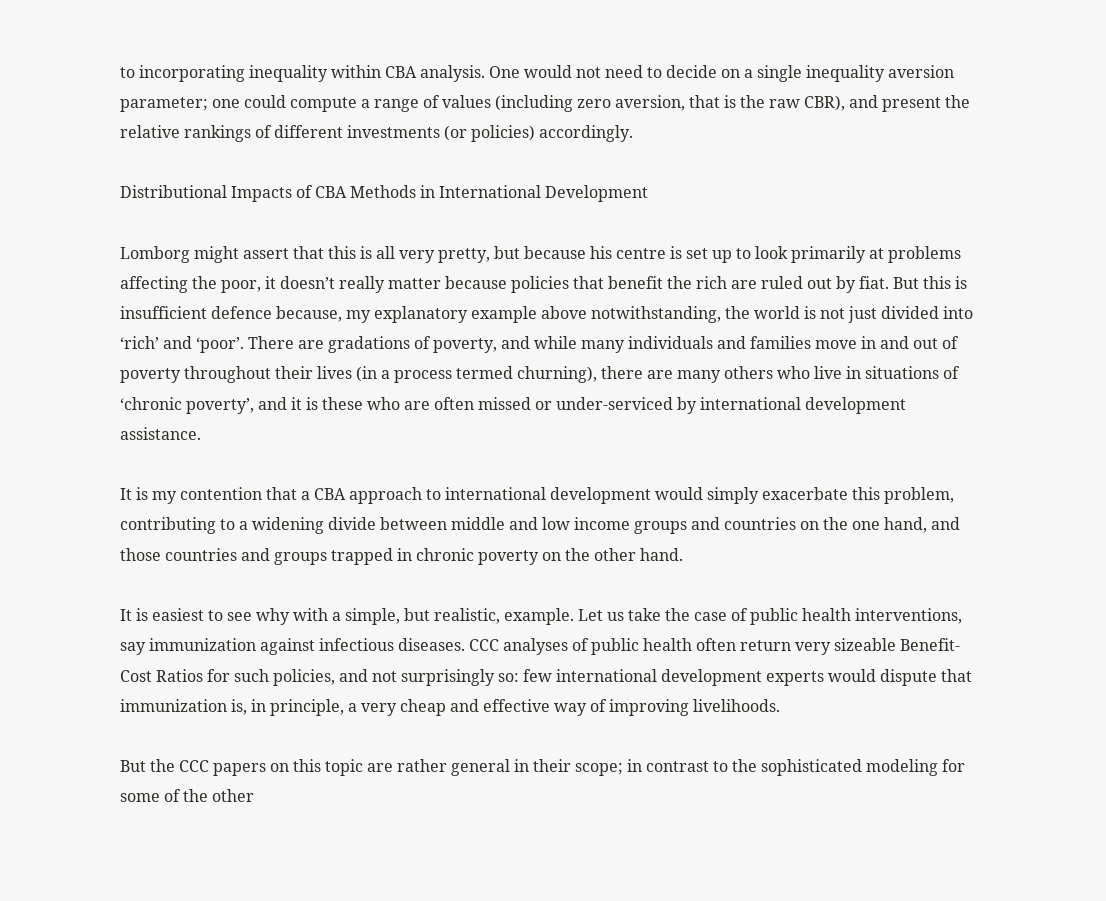to incorporating inequality within CBA analysis. One would not need to decide on a single inequality aversion parameter; one could compute a range of values (including zero aversion, that is the raw CBR), and present the relative rankings of different investments (or policies) accordingly.

Distributional Impacts of CBA Methods in International Development

Lomborg might assert that this is all very pretty, but because his centre is set up to look primarily at problems affecting the poor, it doesn’t really matter because policies that benefit the rich are ruled out by fiat. But this is insufficient defence because, my explanatory example above notwithstanding, the world is not just divided into ‘rich’ and ‘poor’. There are gradations of poverty, and while many individuals and families move in and out of poverty throughout their lives (in a process termed churning), there are many others who live in situations of ‘chronic poverty’, and it is these who are often missed or under-serviced by international development assistance.

It is my contention that a CBA approach to international development would simply exacerbate this problem, contributing to a widening divide between middle and low income groups and countries on the one hand, and those countries and groups trapped in chronic poverty on the other hand.

It is easiest to see why with a simple, but realistic, example. Let us take the case of public health interventions, say immunization against infectious diseases. CCC analyses of public health often return very sizeable Benefit-Cost Ratios for such policies, and not surprisingly so: few international development experts would dispute that immunization is, in principle, a very cheap and effective way of improving livelihoods.

But the CCC papers on this topic are rather general in their scope; in contrast to the sophisticated modeling for some of the other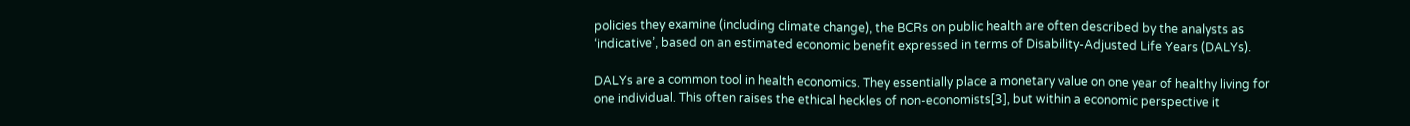policies they examine (including climate change), the BCRs on public health are often described by the analysts as ‘indicative’, based on an estimated economic benefit expressed in terms of Disability-Adjusted Life Years (DALYs).

DALYs are a common tool in health economics. They essentially place a monetary value on one year of healthy living for one individual. This often raises the ethical heckles of non-economists[3], but within a economic perspective it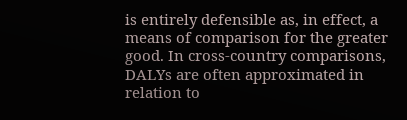is entirely defensible as, in effect, a means of comparison for the greater good. In cross-country comparisons, DALYs are often approximated in relation to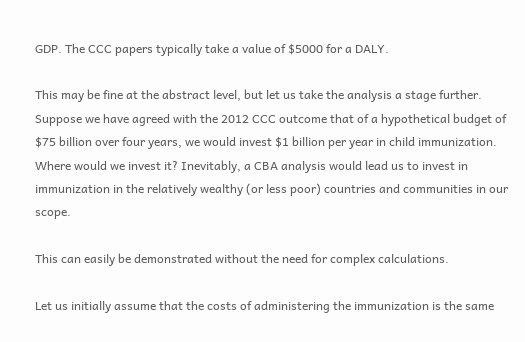GDP. The CCC papers typically take a value of $5000 for a DALY.

This may be fine at the abstract level, but let us take the analysis a stage further. Suppose we have agreed with the 2012 CCC outcome that of a hypothetical budget of $75 billion over four years, we would invest $1 billion per year in child immunization. Where would we invest it? Inevitably, a CBA analysis would lead us to invest in immunization in the relatively wealthy (or less poor) countries and communities in our scope.

This can easily be demonstrated without the need for complex calculations.

Let us initially assume that the costs of administering the immunization is the same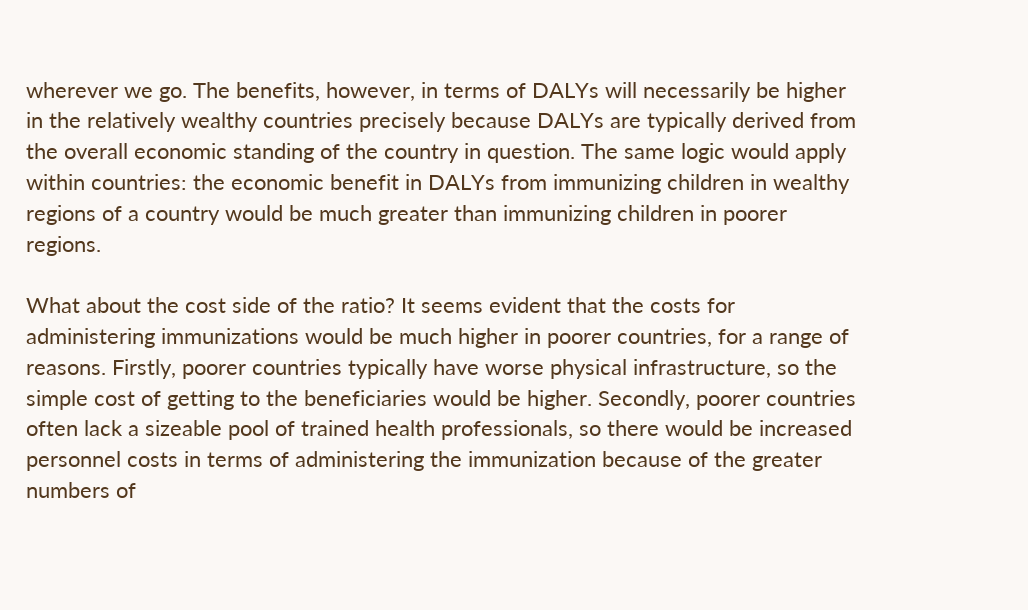wherever we go. The benefits, however, in terms of DALYs will necessarily be higher in the relatively wealthy countries precisely because DALYs are typically derived from the overall economic standing of the country in question. The same logic would apply within countries: the economic benefit in DALYs from immunizing children in wealthy regions of a country would be much greater than immunizing children in poorer regions.

What about the cost side of the ratio? It seems evident that the costs for administering immunizations would be much higher in poorer countries, for a range of reasons. Firstly, poorer countries typically have worse physical infrastructure, so the simple cost of getting to the beneficiaries would be higher. Secondly, poorer countries often lack a sizeable pool of trained health professionals, so there would be increased personnel costs in terms of administering the immunization because of the greater numbers of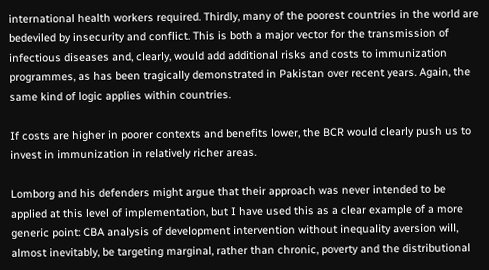international health workers required. Thirdly, many of the poorest countries in the world are bedeviled by insecurity and conflict. This is both a major vector for the transmission of infectious diseases and, clearly, would add additional risks and costs to immunization programmes, as has been tragically demonstrated in Pakistan over recent years. Again, the same kind of logic applies within countries.

If costs are higher in poorer contexts and benefits lower, the BCR would clearly push us to invest in immunization in relatively richer areas.

Lomborg and his defenders might argue that their approach was never intended to be applied at this level of implementation, but I have used this as a clear example of a more generic point: CBA analysis of development intervention without inequality aversion will, almost inevitably, be targeting marginal, rather than chronic, poverty and the distributional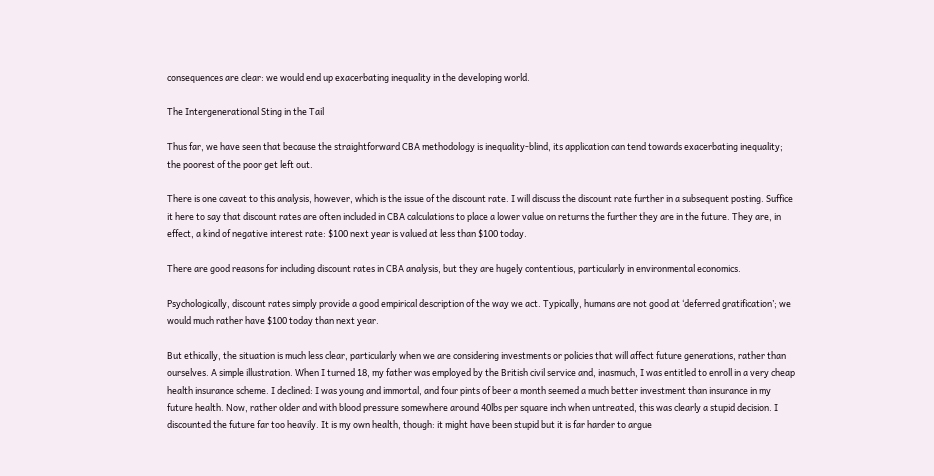consequences are clear: we would end up exacerbating inequality in the developing world.

The Intergenerational Sting in the Tail

Thus far, we have seen that because the straightforward CBA methodology is inequality-blind, its application can tend towards exacerbating inequality; the poorest of the poor get left out.

There is one caveat to this analysis, however, which is the issue of the discount rate. I will discuss the discount rate further in a subsequent posting. Suffice it here to say that discount rates are often included in CBA calculations to place a lower value on returns the further they are in the future. They are, in effect, a kind of negative interest rate: $100 next year is valued at less than $100 today.

There are good reasons for including discount rates in CBA analysis, but they are hugely contentious, particularly in environmental economics.

Psychologically, discount rates simply provide a good empirical description of the way we act. Typically, humans are not good at ‘deferred gratification’; we would much rather have $100 today than next year.

But ethically, the situation is much less clear, particularly when we are considering investments or policies that will affect future generations, rather than ourselves. A simple illustration. When I turned 18, my father was employed by the British civil service and, inasmuch, I was entitled to enroll in a very cheap health insurance scheme. I declined: I was young and immortal, and four pints of beer a month seemed a much better investment than insurance in my future health. Now, rather older and with blood pressure somewhere around 40lbs per square inch when untreated, this was clearly a stupid decision. I discounted the future far too heavily. It is my own health, though: it might have been stupid but it is far harder to argue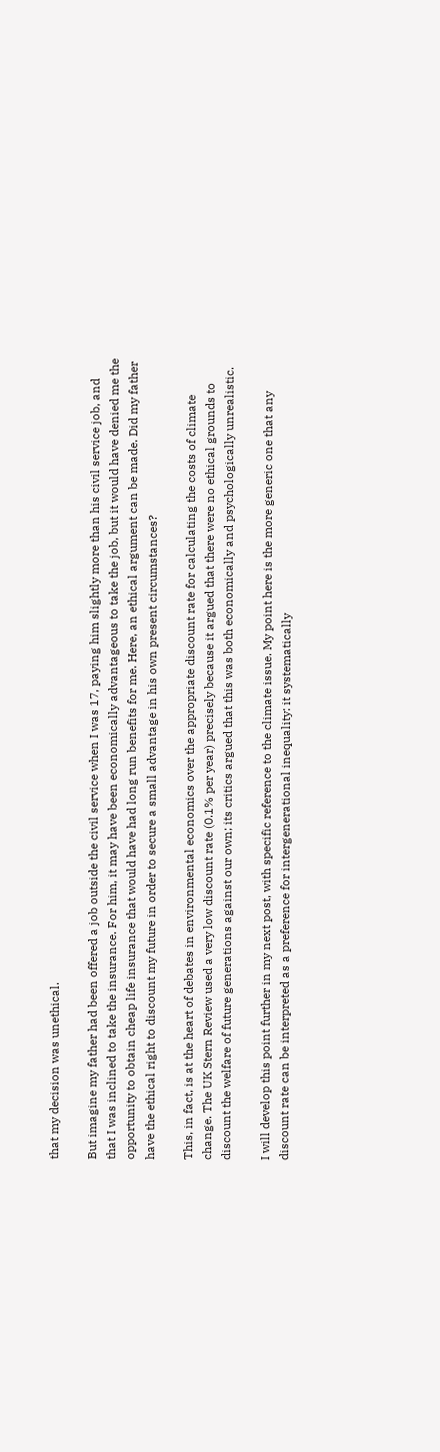that my decision was unethical.

But imagine my father had been offered a job outside the civil service when I was 17, paying him slightly more than his civil service job, and that I was inclined to take the insurance. For him, it may have been economically advantageous to take the job, but it would have denied me the opportunity to obtain cheap life insurance that would have had long run benefits for me. Here, an ethical argument can be made. Did my father have the ethical right to discount my future in order to secure a small advantage in his own present circumstances?

This, in fact, is at the heart of debates in environmental economics over the appropriate discount rate for calculating the costs of climate change. The UK Stern Review used a very low discount rate (0.1% per year) precisely because it argued that there were no ethical grounds to discount the welfare of future generations against our own; its critics argued that this was both economically and psychologically unrealistic.

I will develop this point further in my next post, with specific reference to the climate issue. My point here is the more generic one that any discount rate can be interpreted as a preference for intergenerational inequality: it systematically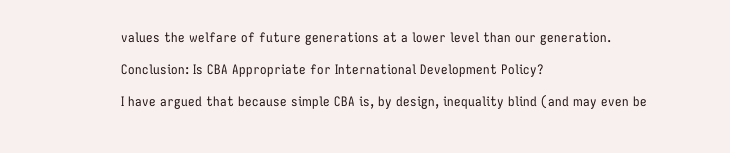values the welfare of future generations at a lower level than our generation.

Conclusion: Is CBA Appropriate for International Development Policy?

I have argued that because simple CBA is, by design, inequality blind (and may even be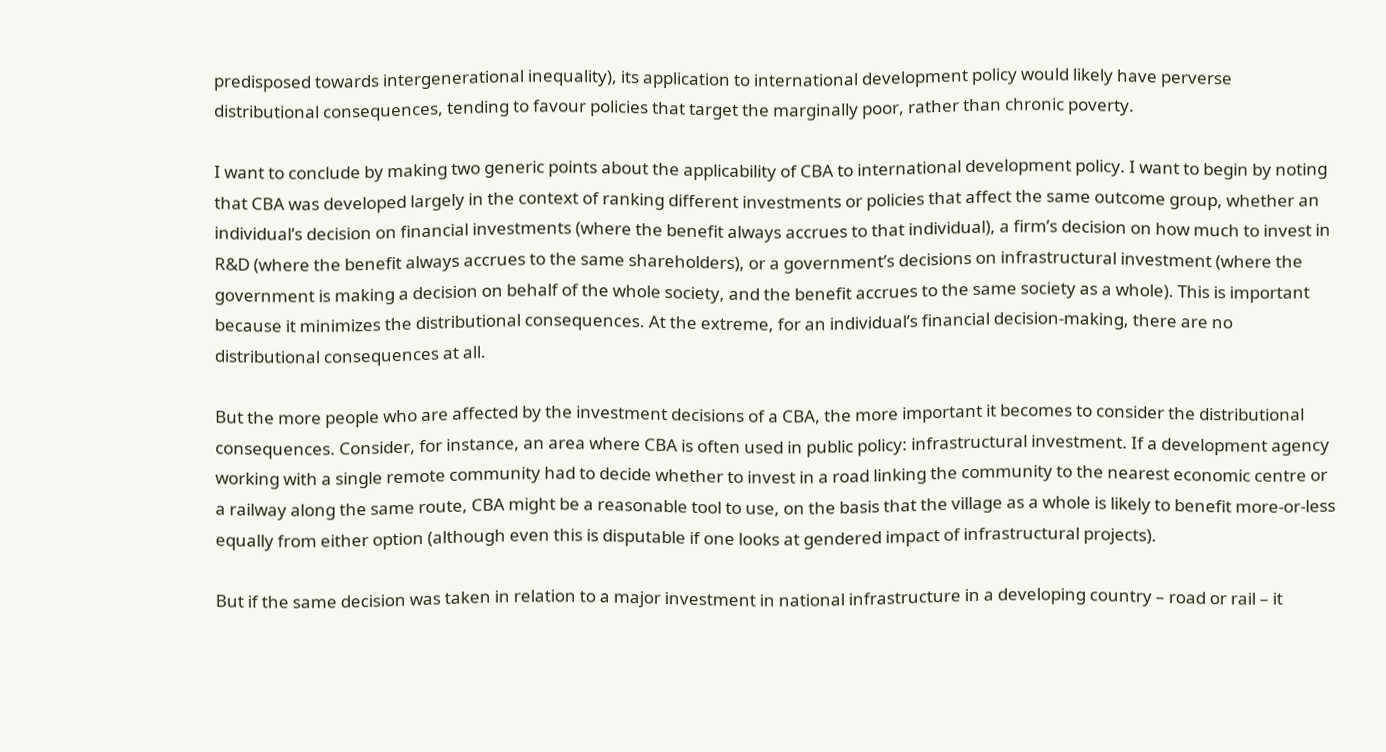predisposed towards intergenerational inequality), its application to international development policy would likely have perverse distributional consequences, tending to favour policies that target the marginally poor, rather than chronic poverty.

I want to conclude by making two generic points about the applicability of CBA to international development policy. I want to begin by noting that CBA was developed largely in the context of ranking different investments or policies that affect the same outcome group, whether an individual’s decision on financial investments (where the benefit always accrues to that individual), a firm’s decision on how much to invest in R&D (where the benefit always accrues to the same shareholders), or a government’s decisions on infrastructural investment (where the government is making a decision on behalf of the whole society, and the benefit accrues to the same society as a whole). This is important because it minimizes the distributional consequences. At the extreme, for an individual’s financial decision-making, there are no distributional consequences at all.

But the more people who are affected by the investment decisions of a CBA, the more important it becomes to consider the distributional consequences. Consider, for instance, an area where CBA is often used in public policy: infrastructural investment. If a development agency working with a single remote community had to decide whether to invest in a road linking the community to the nearest economic centre or a railway along the same route, CBA might be a reasonable tool to use, on the basis that the village as a whole is likely to benefit more-or-less equally from either option (although even this is disputable if one looks at gendered impact of infrastructural projects).

But if the same decision was taken in relation to a major investment in national infrastructure in a developing country – road or rail – it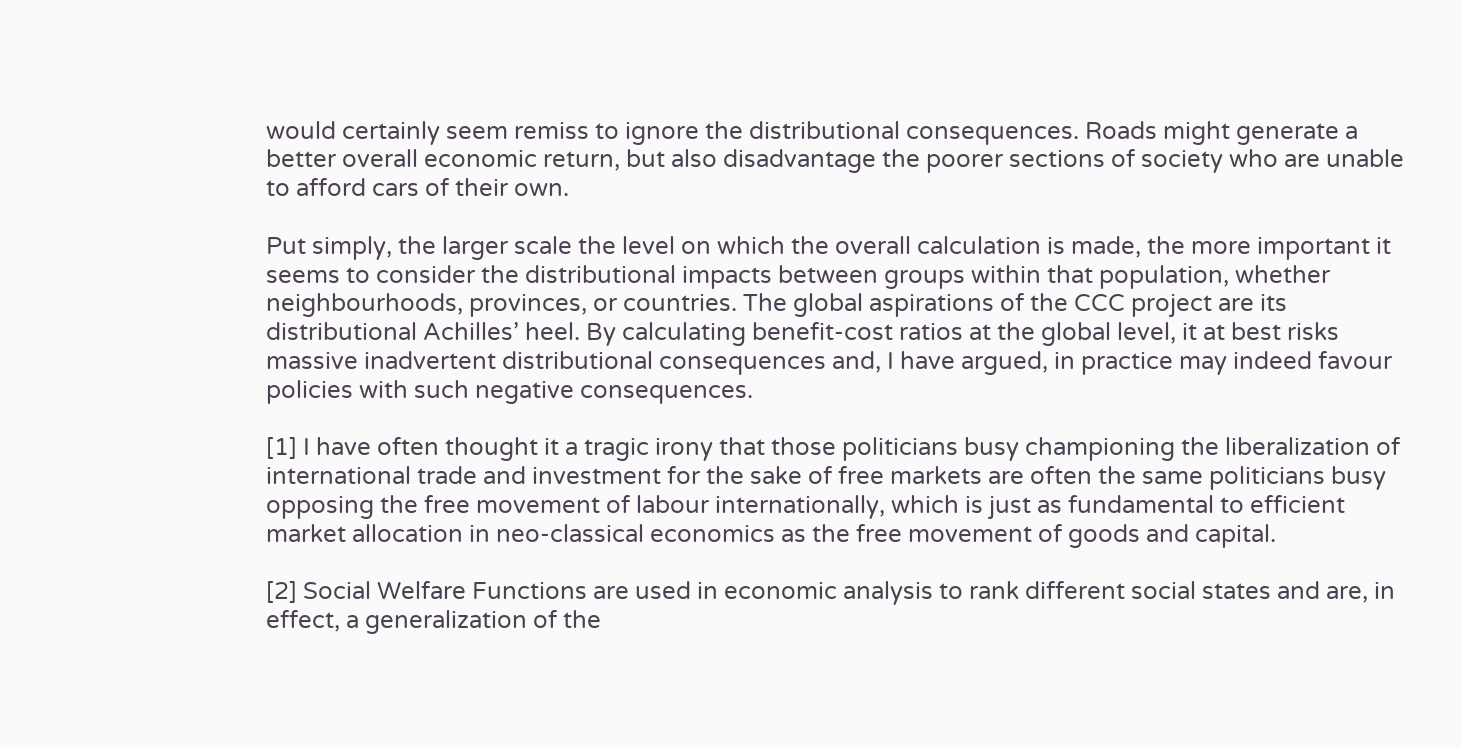would certainly seem remiss to ignore the distributional consequences. Roads might generate a better overall economic return, but also disadvantage the poorer sections of society who are unable to afford cars of their own.

Put simply, the larger scale the level on which the overall calculation is made, the more important it seems to consider the distributional impacts between groups within that population, whether neighbourhoods, provinces, or countries. The global aspirations of the CCC project are its distributional Achilles’ heel. By calculating benefit-cost ratios at the global level, it at best risks massive inadvertent distributional consequences and, I have argued, in practice may indeed favour policies with such negative consequences.

[1] I have often thought it a tragic irony that those politicians busy championing the liberalization of international trade and investment for the sake of free markets are often the same politicians busy opposing the free movement of labour internationally, which is just as fundamental to efficient market allocation in neo-classical economics as the free movement of goods and capital.

[2] Social Welfare Functions are used in economic analysis to rank different social states and are, in effect, a generalization of the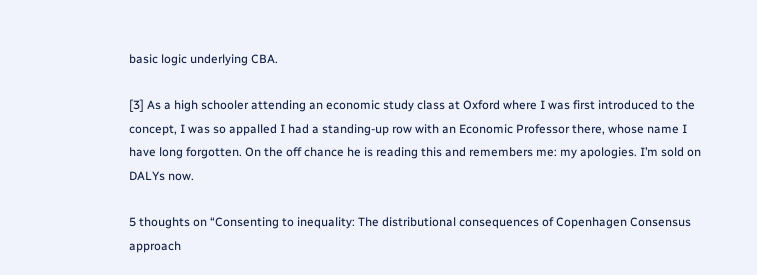basic logic underlying CBA.

[3] As a high schooler attending an economic study class at Oxford where I was first introduced to the concept, I was so appalled I had a standing-up row with an Economic Professor there, whose name I have long forgotten. On the off chance he is reading this and remembers me: my apologies. I’m sold on DALYs now.

5 thoughts on “Consenting to inequality: The distributional consequences of Copenhagen Consensus approach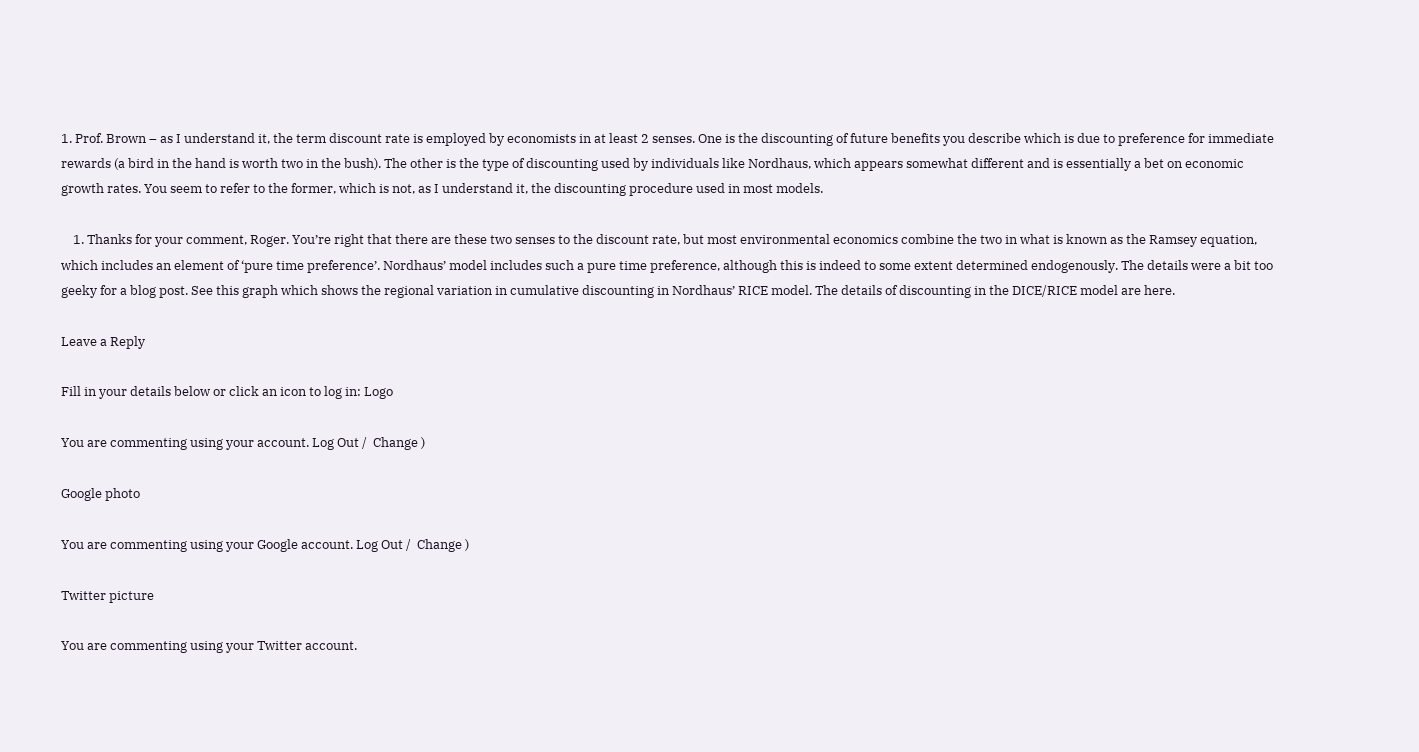1. Prof. Brown – as I understand it, the term discount rate is employed by economists in at least 2 senses. One is the discounting of future benefits you describe which is due to preference for immediate rewards (a bird in the hand is worth two in the bush). The other is the type of discounting used by individuals like Nordhaus, which appears somewhat different and is essentially a bet on economic growth rates. You seem to refer to the former, which is not, as I understand it, the discounting procedure used in most models.

    1. Thanks for your comment, Roger. You’re right that there are these two senses to the discount rate, but most environmental economics combine the two in what is known as the Ramsey equation, which includes an element of ‘pure time preference’. Nordhaus’ model includes such a pure time preference, although this is indeed to some extent determined endogenously. The details were a bit too geeky for a blog post. See this graph which shows the regional variation in cumulative discounting in Nordhaus’ RICE model. The details of discounting in the DICE/RICE model are here.

Leave a Reply

Fill in your details below or click an icon to log in: Logo

You are commenting using your account. Log Out /  Change )

Google photo

You are commenting using your Google account. Log Out /  Change )

Twitter picture

You are commenting using your Twitter account.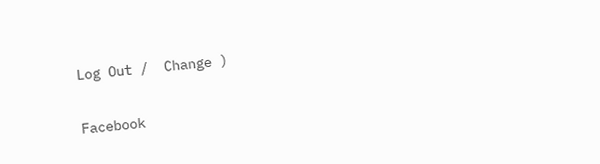Log Out /  Change )

Facebook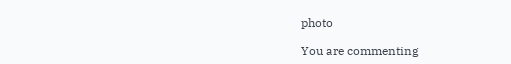photo

You are commenting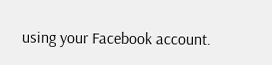using your Facebook account.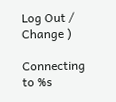Log Out /  Change )

Connecting to %s